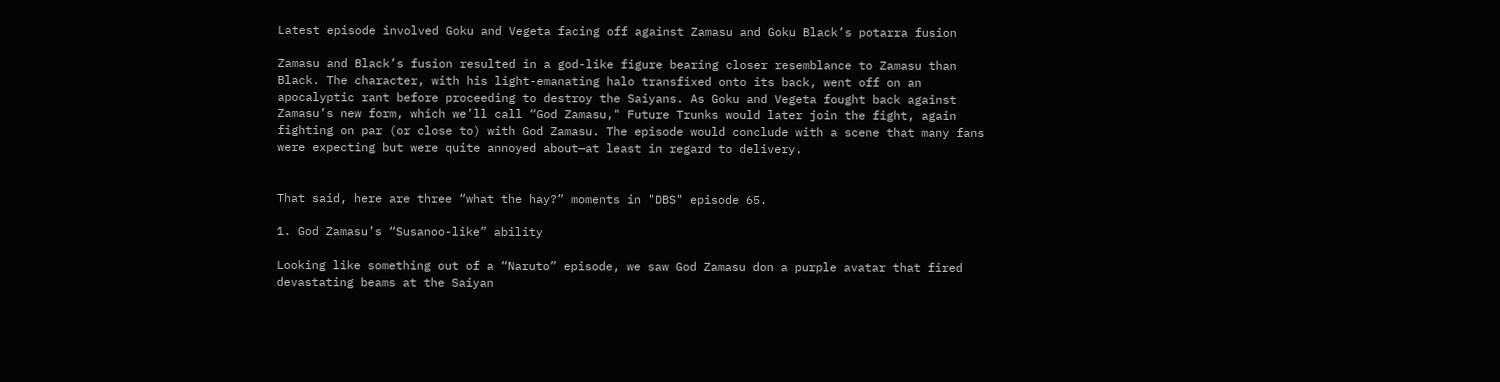Latest episode involved Goku and Vegeta facing off against Zamasu and Goku Black’s potarra fusion

Zamasu and Black’s fusion resulted in a god-like figure bearing closer resemblance to Zamasu than Black. The character, with his light-emanating halo transfixed onto its back, went off on an apocalyptic rant before proceeding to destroy the Saiyans. As Goku and Vegeta fought back against Zamasu’s new form, which we’ll call “God Zamasu," Future Trunks would later join the fight, again fighting on par (or close to) with God Zamasu. The episode would conclude with a scene that many fans were expecting but were quite annoyed about—at least in regard to delivery.


That said, here are three “what the hay?” moments in "DBS" episode 65.

1. God Zamasu’s “Susanoo-like” ability

Looking like something out of a “Naruto” episode, we saw God Zamasu don a purple avatar that fired devastating beams at the Saiyan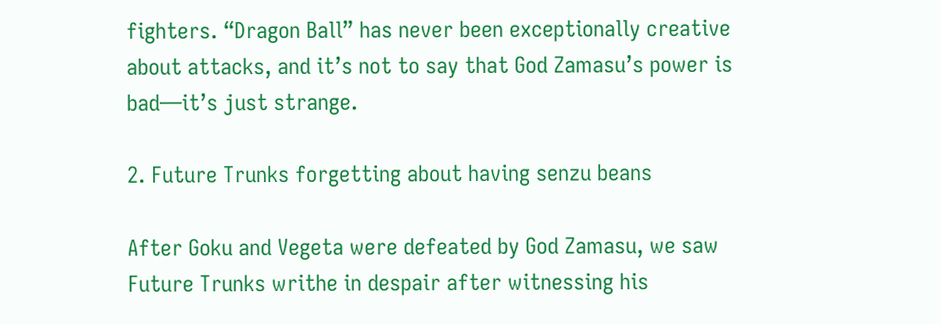fighters. “Dragon Ball” has never been exceptionally creative about attacks, and it’s not to say that God Zamasu’s power is bad—it’s just strange.

2. Future Trunks forgetting about having senzu beans

After Goku and Vegeta were defeated by God Zamasu, we saw Future Trunks writhe in despair after witnessing his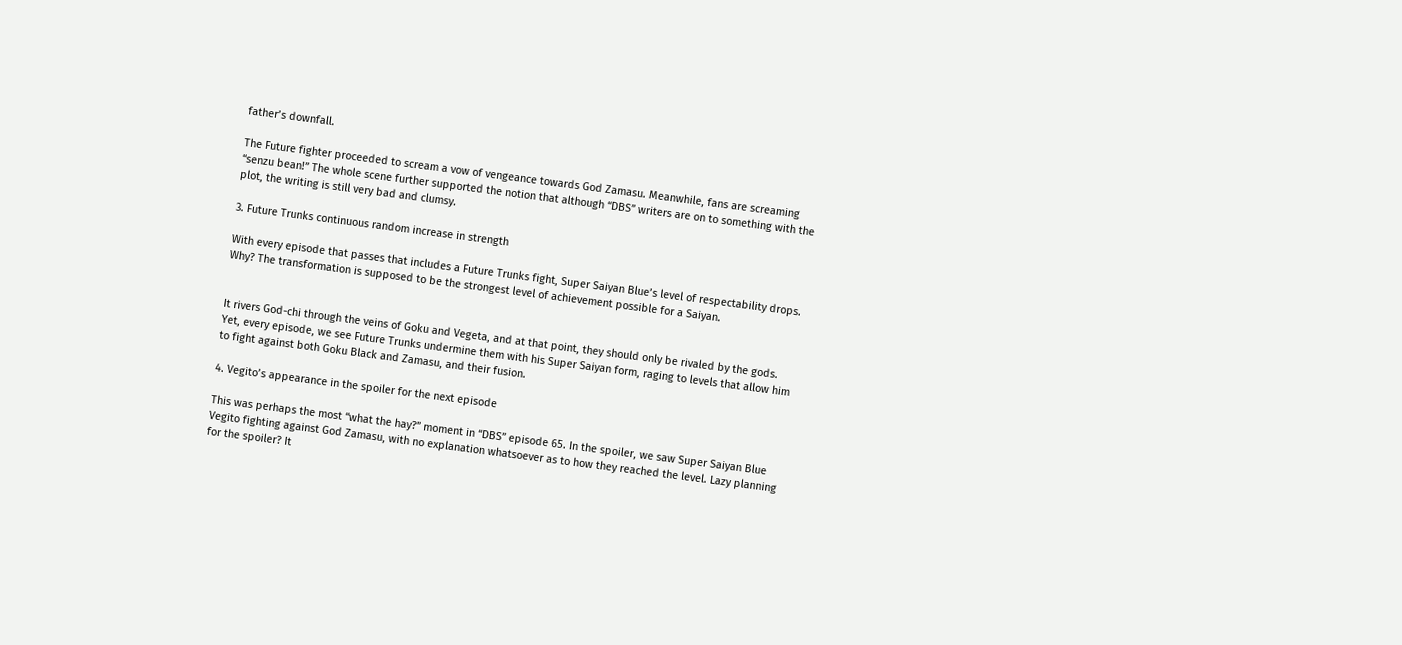father’s downfall.

The Future fighter proceeded to scream a vow of vengeance towards God Zamasu. Meanwhile, fans are screaming “senzu bean!” The whole scene further supported the notion that although “DBS” writers are on to something with the plot, the writing is still very bad and clumsy.

3. Future Trunks continuous random increase in strength

With every episode that passes that includes a Future Trunks fight, Super Saiyan Blue’s level of respectability drops. Why? The transformation is supposed to be the strongest level of achievement possible for a Saiyan.


It rivers God-chi through the veins of Goku and Vegeta, and at that point, they should only be rivaled by the gods. Yet, every episode, we see Future Trunks undermine them with his Super Saiyan form, raging to levels that allow him to fight against both Goku Black and Zamasu, and their fusion.

4. Vegito’s appearance in the spoiler for the next episode

This was perhaps the most “what the hay?” moment in “DBS” episode 65. In the spoiler, we saw Super Saiyan Blue Vegito fighting against God Zamasu, with no explanation whatsoever as to how they reached the level. Lazy planning for the spoiler? It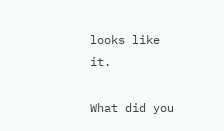looks like it.

What did you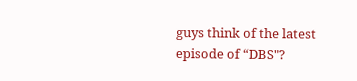guys think of the latest episode of “DBS"?